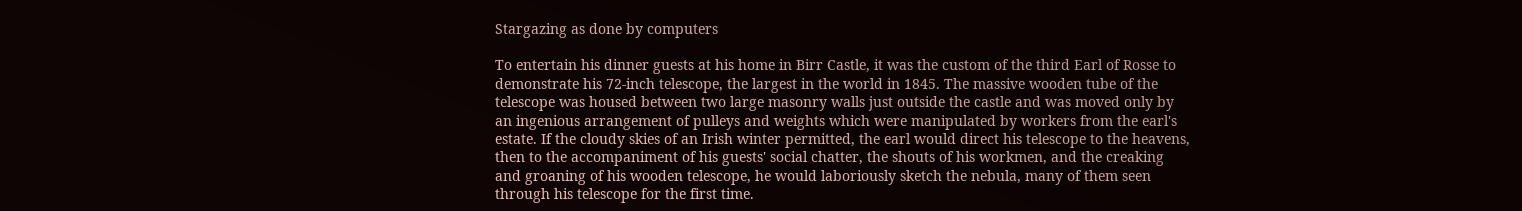Stargazing as done by computers

To entertain his dinner guests at his home in Birr Castle, it was the custom of the third Earl of Rosse to demonstrate his 72-inch telescope, the largest in the world in 1845. The massive wooden tube of the telescope was housed between two large masonry walls just outside the castle and was moved only by an ingenious arrangement of pulleys and weights which were manipulated by workers from the earl's estate. If the cloudy skies of an Irish winter permitted, the earl would direct his telescope to the heavens, then to the accompaniment of his guests' social chatter, the shouts of his workmen, and the creaking and groaning of his wooden telescope, he would laboriously sketch the nebula, many of them seen through his telescope for the first time.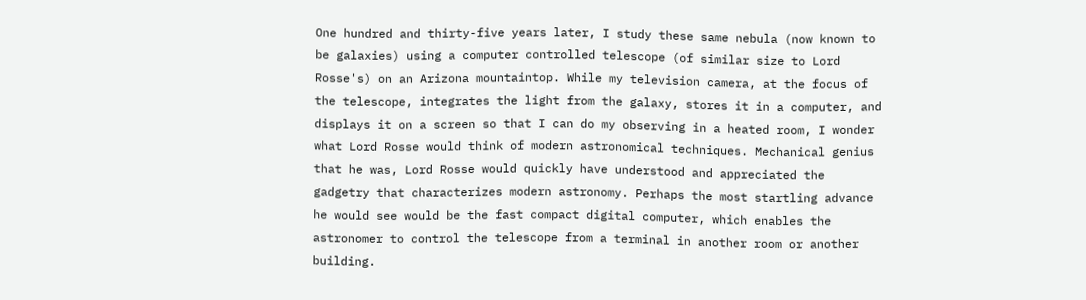One hundred and thirty-five years later, I study these same nebula (now known to be galaxies) using a computer controlled telescope (of similar size to Lord Rosse's) on an Arizona mountaintop. While my television camera, at the focus of the telescope, integrates the light from the galaxy, stores it in a computer, and displays it on a screen so that I can do my observing in a heated room, I wonder what Lord Rosse would think of modern astronomical techniques. Mechanical genius that he was, Lord Rosse would quickly have understood and appreciated the gadgetry that characterizes modern astronomy. Perhaps the most startling advance he would see would be the fast compact digital computer, which enables the astronomer to control the telescope from a terminal in another room or another building.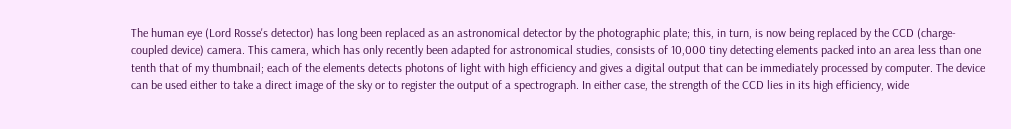The human eye (Lord Rosse's detector) has long been replaced as an astronomical detector by the photographic plate; this, in turn, is now being replaced by the CCD (charge- coupled device) camera. This camera, which has only recently been adapted for astronomical studies, consists of 10,000 tiny detecting elements packed into an area less than one tenth that of my thumbnail; each of the elements detects photons of light with high efficiency and gives a digital output that can be immediately processed by computer. The device can be used either to take a direct image of the sky or to register the output of a spectrograph. In either case, the strength of the CCD lies in its high efficiency, wide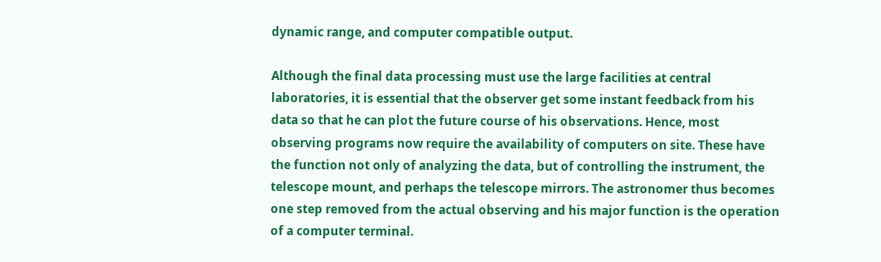dynamic range, and computer compatible output.

Although the final data processing must use the large facilities at central laboratories, it is essential that the observer get some instant feedback from his data so that he can plot the future course of his observations. Hence, most observing programs now require the availability of computers on site. These have the function not only of analyzing the data, but of controlling the instrument, the telescope mount, and perhaps the telescope mirrors. The astronomer thus becomes one step removed from the actual observing and his major function is the operation of a computer terminal.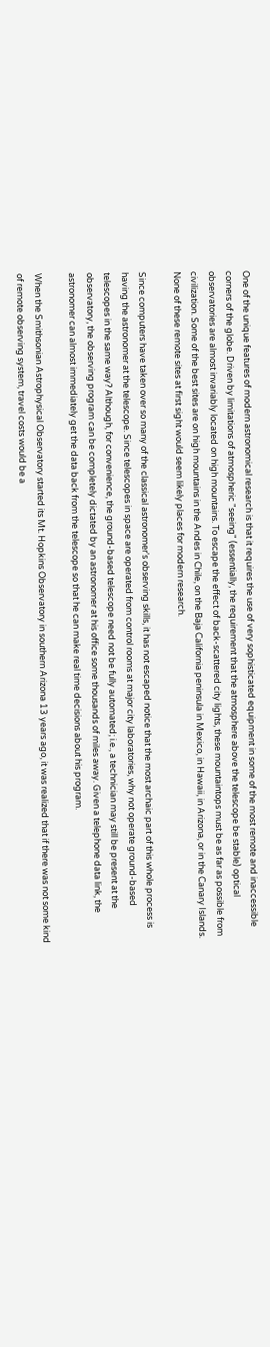One of the unique features of modern astronomical research is that it requires the use of very sophisticated equipment in some of the most remote and inaccessible corners of the globe. Driven by limitations of atmospheric "seeing" (essentially, the requirement that the atmosphere above the telescope be stable) optical observatories are almost invariably located on high mountains. To escape the effect of back-scattered city lights, these mountaintops must be as far as possible from civilization. Some of the best sites are on high mountains in the Andes in Chile, on the Baja California peninsula in Mexico, in Hawaii, in Arizona, or in the Canary Islands. None of these remote sites at first sight would seem likely places for modern research.

Since computers have taken over so many of the classical astronomer's observing skills, it has not escaped notice that the most archaic part of this whole process is having the astronomer at the telescope. Since telescopes in space are operated from control rooms at major city laboratories, why not operate ground-based telescopes in the same way? Although, for convenience, the ground-based telescope need not be fully automated; i.e., a technician may still be present at the observatory, the observing program can be completely dictated by an astronomer at his office some thousands of miles away. Given a telephone data link, the astronomer can almost immediately get the data back from the telescope so that he can make real time decisions about his program.

When the Smithsonian Astrophysical Observatory started its Mt. Hopkins Observatory in southern Arizona 13 years ago, it was realized that if there was not some kind of remote observing system, travel costs would be a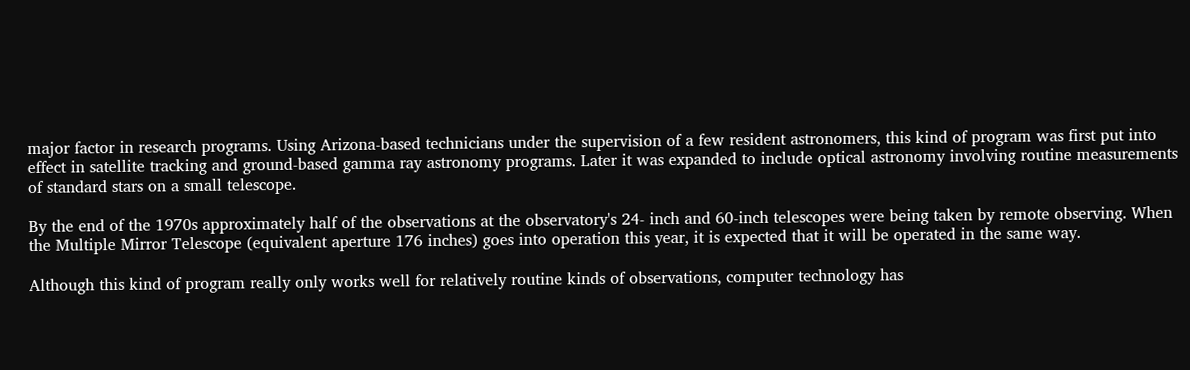major factor in research programs. Using Arizona-based technicians under the supervision of a few resident astronomers, this kind of program was first put into effect in satellite tracking and ground-based gamma ray astronomy programs. Later it was expanded to include optical astronomy involving routine measurements of standard stars on a small telescope.

By the end of the 1970s approximately half of the observations at the observatory's 24- inch and 60-inch telescopes were being taken by remote observing. When the Multiple Mirror Telescope (equivalent aperture 176 inches) goes into operation this year, it is expected that it will be operated in the same way.

Although this kind of program really only works well for relatively routine kinds of observations, computer technology has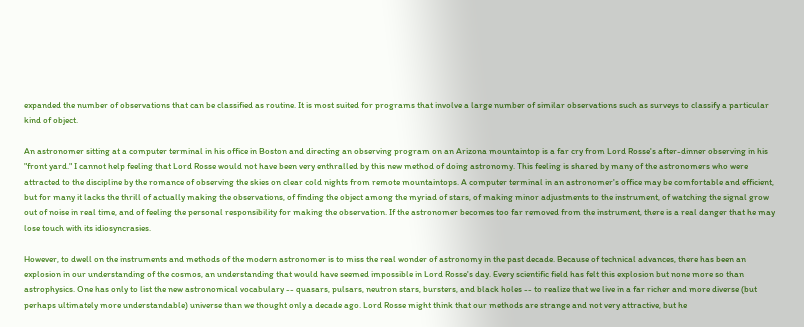expanded the number of observations that can be classified as routine. It is most suited for programs that involve a large number of similar observations such as surveys to classify a particular kind of object.

An astronomer sitting at a computer terminal in his office in Boston and directing an observing program on an Arizona mountaintop is a far cry from Lord Rosse's after-dinner observing in his "front yard." I cannot help feeling that Lord Rosse would not have been very enthralled by this new method of doing astronomy. This feeling is shared by many of the astronomers who were attracted to the discipline by the romance of observing the skies on clear cold nights from remote mountaintops. A computer terminal in an astronomer's office may be comfortable and efficient, but for many it lacks the thrill of actually making the observations, of finding the object among the myriad of stars, of making minor adjustments to the instrument, of watching the signal grow out of noise in real time, and of feeling the personal responsibility for making the observation. If the astronomer becomes too far removed from the instrument, there is a real danger that he may lose touch with its idiosyncrasies.

However, to dwell on the instruments and methods of the modern astronomer is to miss the real wonder of astronomy in the past decade. Because of technical advances, there has been an explosion in our understanding of the cosmos, an understanding that would have seemed impossible in Lord Rosse's day. Every scientific field has felt this explosion but none more so than astrophysics. One has only to list the new astronomical vocabulary -- quasars, pulsars, neutron stars, bursters, and black holes -- to realize that we live in a far richer and more diverse (but perhaps ultimately more understandable) universe than we thought only a decade ago. Lord Rosse might think that our methods are strange and not very attractive, but he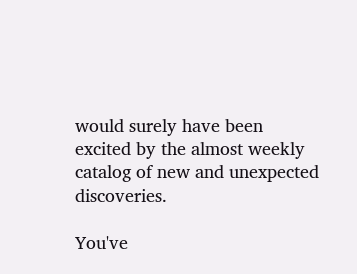would surely have been excited by the almost weekly catalog of new and unexpected discoveries.

You've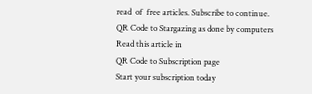read  of  free articles. Subscribe to continue.
QR Code to Stargazing as done by computers
Read this article in
QR Code to Subscription page
Start your subscription today